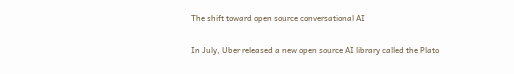The shift toward open source conversational AI

In July, Uber released a new open source AI library called the Plato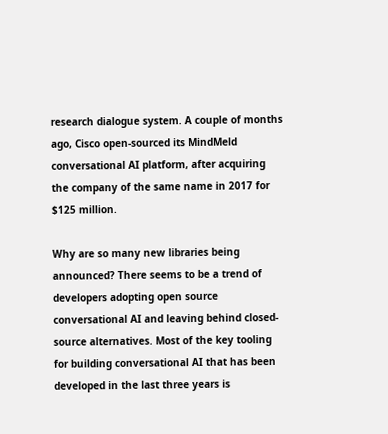research dialogue system. A couple of months ago, Cisco open-sourced its MindMeld conversational AI platform, after acquiring the company of the same name in 2017 for $125 million.

Why are so many new libraries being announced? There seems to be a trend of developers adopting open source conversational AI and leaving behind closed-source alternatives. Most of the key tooling for building conversational AI that has been developed in the last three years is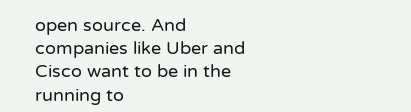open source. And companies like Uber and Cisco want to be in the running to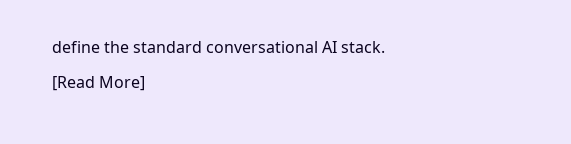define the standard conversational AI stack.

[Read More]